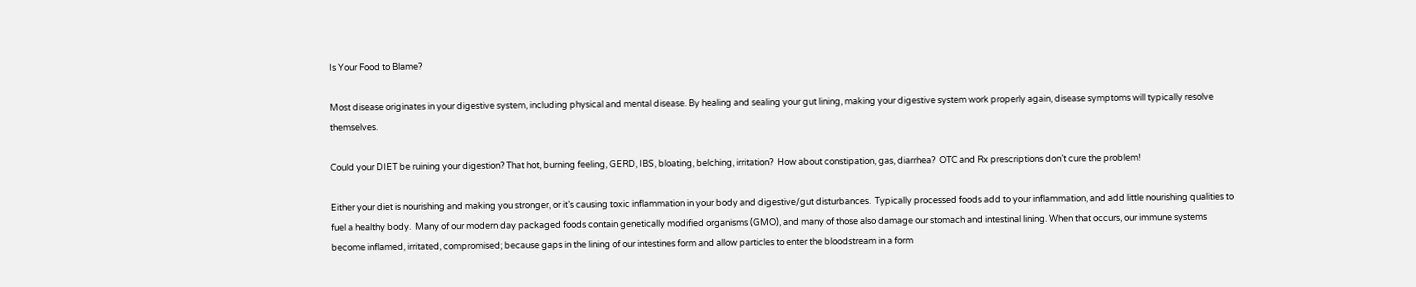Is Your Food to Blame?

Most disease originates in your digestive system, including physical and mental disease. By healing and sealing your gut lining, making your digestive system work properly again, disease symptoms will typically resolve themselves.

Could your DIET be ruining your digestion? That hot, burning feeling, GERD, IBS, bloating, belching, irritation?  How about constipation, gas, diarrhea?  OTC and Rx prescriptions don’t cure the problem!

Either your diet is nourishing and making you stronger, or it’s causing toxic inflammation in your body and digestive/gut disturbances.  Typically processed foods add to your inflammation, and add little nourishing qualities to fuel a healthy body.  Many of our modern day packaged foods contain genetically modified organisms (GMO), and many of those also damage our stomach and intestinal lining. When that occurs, our immune systems become inflamed, irritated, compromised; because gaps in the lining of our intestines form and allow particles to enter the bloodstream in a form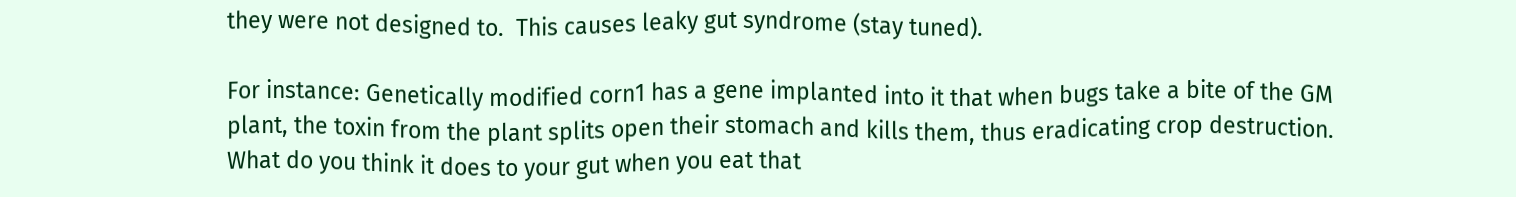they were not designed to.  This causes leaky gut syndrome (stay tuned).

For instance: Genetically modified corn1 has a gene implanted into it that when bugs take a bite of the GM plant, the toxin from the plant splits open their stomach and kills them, thus eradicating crop destruction.  What do you think it does to your gut when you eat that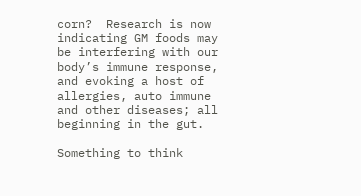corn?  Research is now indicating GM foods may be interfering with our body’s immune response, and evoking a host of allergies, auto immune and other diseases; all beginning in the gut.

Something to think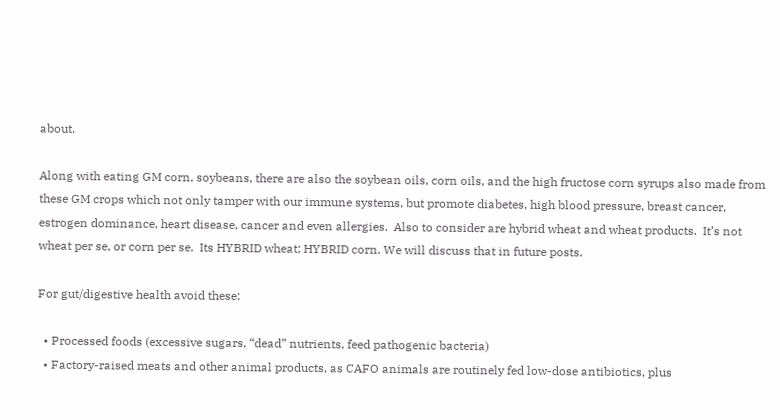about.

Along with eating GM corn, soybeans, there are also the soybean oils, corn oils, and the high fructose corn syrups also made from these GM crops which not only tamper with our immune systems, but promote diabetes, high blood pressure, breast cancer, estrogen dominance, heart disease, cancer and even allergies.  Also to consider are hybrid wheat and wheat products.  It’s not wheat per se, or corn per se.  Its HYBRID wheat; HYBRID corn. We will discuss that in future posts.

For gut/digestive health avoid these:

  • Processed foods (excessive sugars, “dead” nutrients, feed pathogenic bacteria)
  • Factory-raised meats and other animal products, as CAFO animals are routinely fed low-dose antibiotics, plus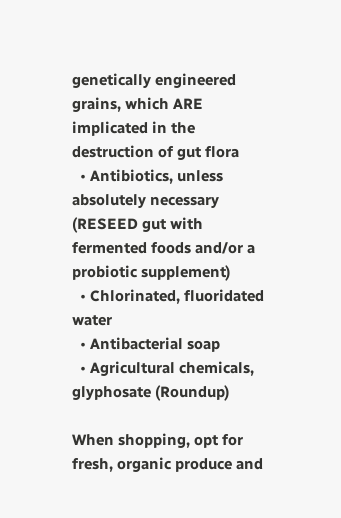genetically engineered grains, which ARE implicated in the destruction of gut flora
  • Antibiotics, unless absolutely necessary (RESEED gut with fermented foods and/or a probiotic supplement)
  • Chlorinated, fluoridated water
  • Antibacterial soap
  • Agricultural chemicals, glyphosate (Roundup)

When shopping, opt for fresh, organic produce and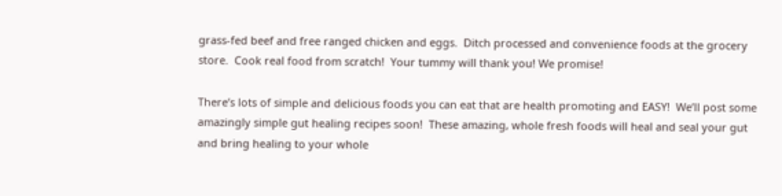grass-fed beef and free ranged chicken and eggs.  Ditch processed and convenience foods at the grocery store.  Cook real food from scratch!  Your tummy will thank you! We promise!

There’s lots of simple and delicious foods you can eat that are health promoting and EASY!  We’ll post some amazingly simple gut healing recipes soon!  These amazing, whole fresh foods will heal and seal your gut and bring healing to your whole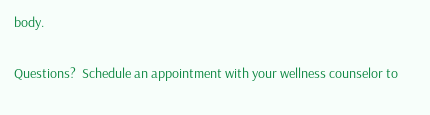body.

Questions?  Schedule an appointment with your wellness counselor to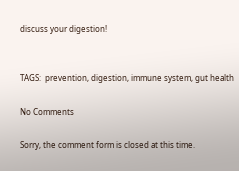discuss your digestion!


TAGS:  prevention, digestion, immune system, gut health

No Comments

Sorry, the comment form is closed at this time.